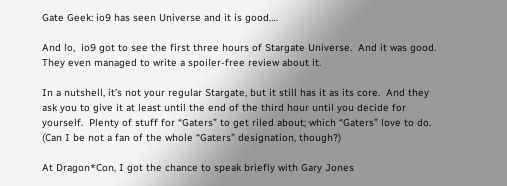Gate Geek: io9 has seen Universe and it is good….

And lo,  io9 got to see the first three hours of Stargate Universe.  And it was good.  They even managed to write a spoiler-free review about it.

In a nutshell, it’s not your regular Stargate, but it still has it as its core.  And they ask you to give it at least until the end of the third hour until you decide for yourself.  Plenty of stuff for “Gaters” to get riled about; which “Gaters” love to do.  (Can I be not a fan of the whole “Gaters” designation, though?)

At Dragon*Con, I got the chance to speak briefly with Gary Jones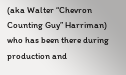(aka Walter “Chevron Counting Guy” Harriman) who has been there during production and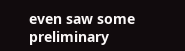even saw some preliminary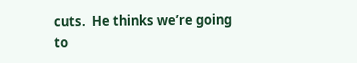cuts.  He thinks we’re going to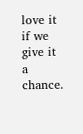love it if we give it a chance.